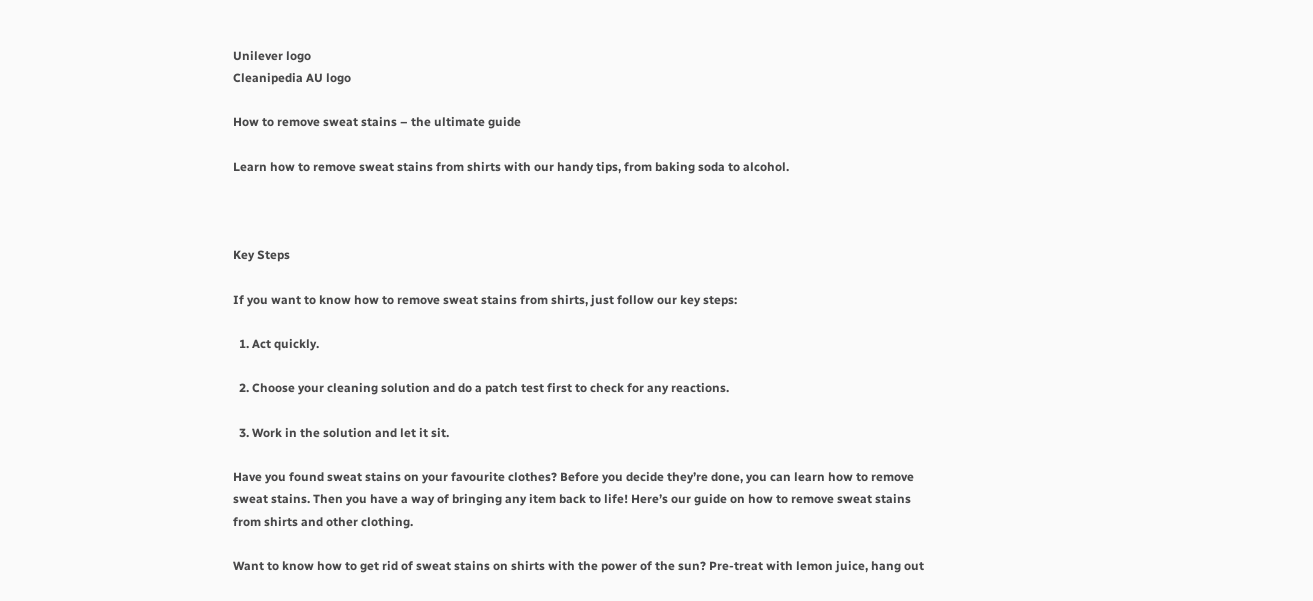Unilever logo
Cleanipedia AU logo

How to remove sweat stains – the ultimate guide

Learn how to remove sweat stains from shirts with our handy tips, from baking soda to alcohol.



Key Steps

If you want to know how to remove sweat stains from shirts, just follow our key steps:

  1. Act quickly.

  2. Choose your cleaning solution and do a patch test first to check for any reactions.

  3. Work in the solution and let it sit.

Have you found sweat stains on your favourite clothes? Before you decide they’re done, you can learn how to remove sweat stains. Then you have a way of bringing any item back to life! Here’s our guide on how to remove sweat stains from shirts and other clothing.

Want to know how to get rid of sweat stains on shirts with the power of the sun? Pre-treat with lemon juice, hang out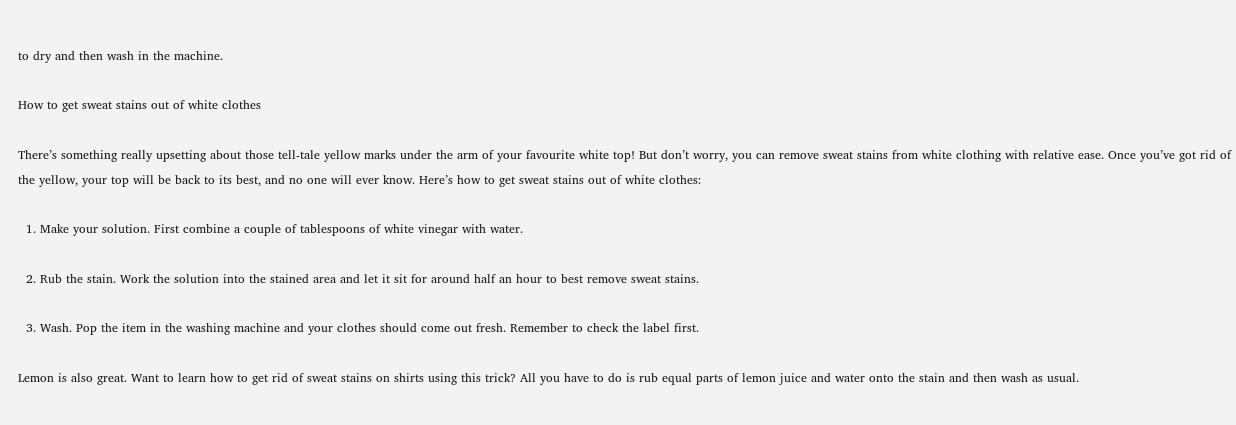to dry and then wash in the machine.

How to get sweat stains out of white clothes

There’s something really upsetting about those tell-tale yellow marks under the arm of your favourite white top! But don’t worry, you can remove sweat stains from white clothing with relative ease. Once you’ve got rid of the yellow, your top will be back to its best, and no one will ever know. Here’s how to get sweat stains out of white clothes:

  1. Make your solution. First combine a couple of tablespoons of white vinegar with water.

  2. Rub the stain. Work the solution into the stained area and let it sit for around half an hour to best remove sweat stains.

  3. Wash. Pop the item in the washing machine and your clothes should come out fresh. Remember to check the label first.

Lemon is also great. Want to learn how to get rid of sweat stains on shirts using this trick? All you have to do is rub equal parts of lemon juice and water onto the stain and then wash as usual.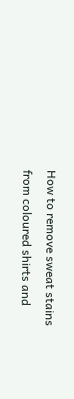How to remove sweat stains from coloured shirts and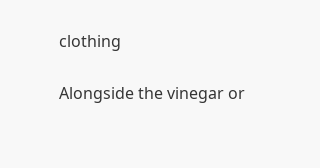clothing

Alongside the vinegar or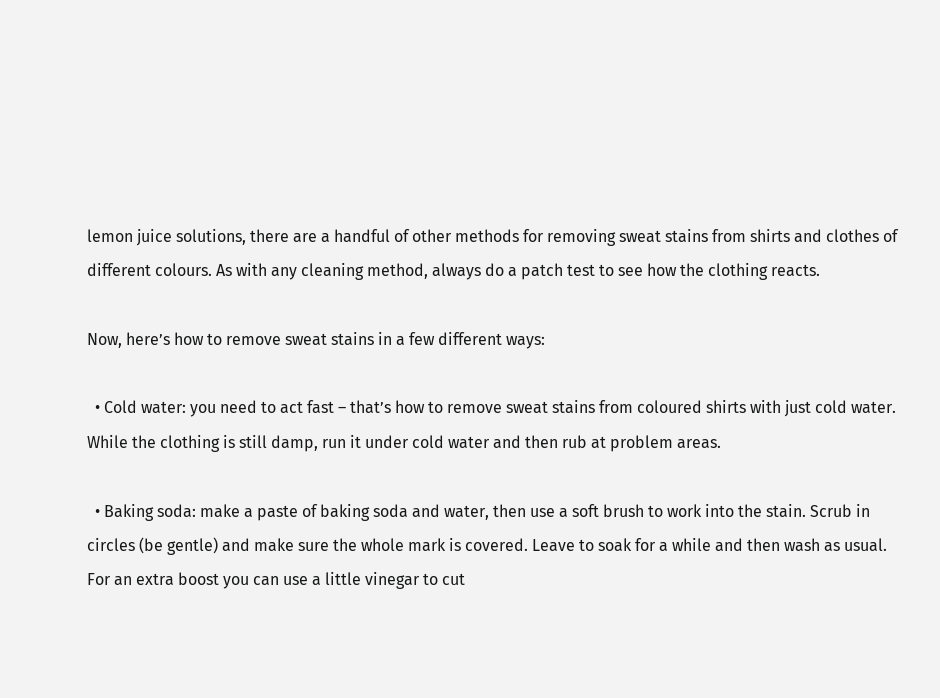lemon juice solutions, there are a handful of other methods for removing sweat stains from shirts and clothes of different colours. As with any cleaning method, always do a patch test to see how the clothing reacts.

Now, here’s how to remove sweat stains in a few different ways:

  • Cold water: you need to act fast – that’s how to remove sweat stains from coloured shirts with just cold water. While the clothing is still damp, run it under cold water and then rub at problem areas.

  • Baking soda: make a paste of baking soda and water, then use a soft brush to work into the stain. Scrub in circles (be gentle) and make sure the whole mark is covered. Leave to soak for a while and then wash as usual. For an extra boost you can use a little vinegar to cut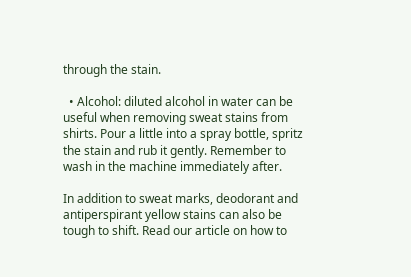through the stain.

  • Alcohol: diluted alcohol in water can be useful when removing sweat stains from shirts. Pour a little into a spray bottle, spritz the stain and rub it gently. Remember to wash in the machine immediately after.

In addition to sweat marks, deodorant and antiperspirant yellow stains can also be tough to shift. Read our article on how to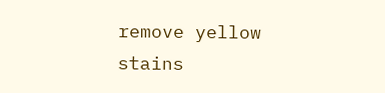remove yellow stains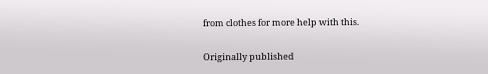from clothes for more help with this.

Originally published